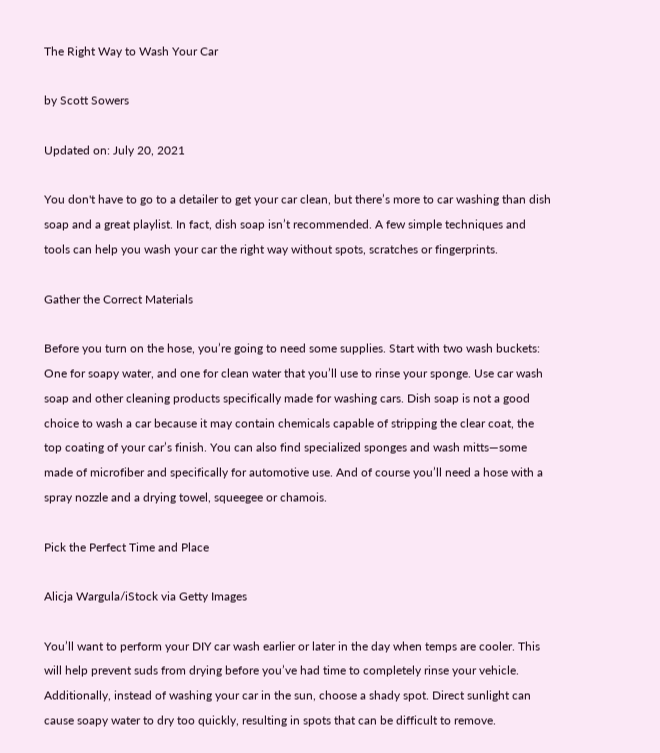The Right Way to Wash Your Car

by Scott Sowers

Updated on: July 20, 2021

You don't have to go to a detailer to get your car clean, but there’s more to car washing than dish soap and a great playlist. In fact, dish soap isn’t recommended. A few simple techniques and tools can help you wash your car the right way without spots, scratches or fingerprints.

Gather the Correct Materials

Before you turn on the hose, you’re going to need some supplies. Start with two wash buckets: One for soapy water, and one for clean water that you’ll use to rinse your sponge. Use car wash soap and other cleaning products specifically made for washing cars. Dish soap is not a good choice to wash a car because it may contain chemicals capable of stripping the clear coat, the top coating of your car’s finish. You can also find specialized sponges and wash mitts—some made of microfiber and specifically for automotive use. And of course you’ll need a hose with a spray nozzle and a drying towel, squeegee or chamois.

Pick the Perfect Time and Place

Alicja Wargula/iStock via Getty Images

You’ll want to perform your DIY car wash earlier or later in the day when temps are cooler. This will help prevent suds from drying before you’ve had time to completely rinse your vehicle. Additionally, instead of washing your car in the sun, choose a shady spot. Direct sunlight can cause soapy water to dry too quickly, resulting in spots that can be difficult to remove.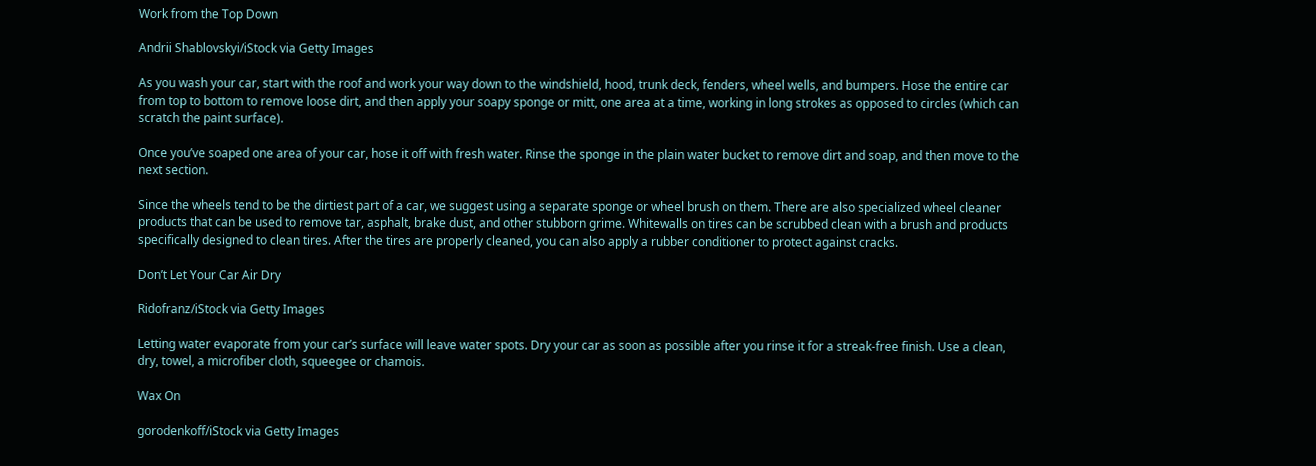Work from the Top Down

Andrii Shablovskyi/iStock via Getty Images

As you wash your car, start with the roof and work your way down to the windshield, hood, trunk deck, fenders, wheel wells, and bumpers. Hose the entire car from top to bottom to remove loose dirt, and then apply your soapy sponge or mitt, one area at a time, working in long strokes as opposed to circles (which can scratch the paint surface).

Once you’ve soaped one area of your car, hose it off with fresh water. Rinse the sponge in the plain water bucket to remove dirt and soap, and then move to the next section.

Since the wheels tend to be the dirtiest part of a car, we suggest using a separate sponge or wheel brush on them. There are also specialized wheel cleaner products that can be used to remove tar, asphalt, brake dust, and other stubborn grime. Whitewalls on tires can be scrubbed clean with a brush and products specifically designed to clean tires. After the tires are properly cleaned, you can also apply a rubber conditioner to protect against cracks.

Don’t Let Your Car Air Dry

Ridofranz/iStock via Getty Images

Letting water evaporate from your car’s surface will leave water spots. Dry your car as soon as possible after you rinse it for a streak-free finish. Use a clean, dry, towel, a microfiber cloth, squeegee or chamois.

Wax On

gorodenkoff/iStock via Getty Images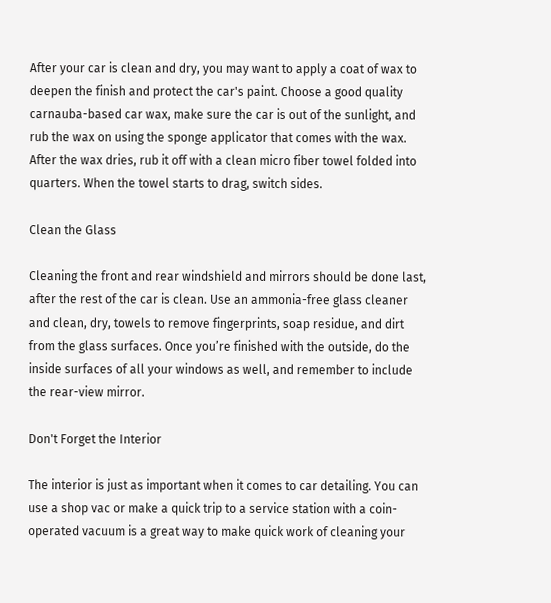After your car is clean and dry, you may want to apply a coat of wax to deepen the finish and protect the car's paint. Choose a good quality carnauba-based car wax, make sure the car is out of the sunlight, and rub the wax on using the sponge applicator that comes with the wax. After the wax dries, rub it off with a clean micro fiber towel folded into quarters. When the towel starts to drag, switch sides.

Clean the Glass

Cleaning the front and rear windshield and mirrors should be done last, after the rest of the car is clean. Use an ammonia-free glass cleaner and clean, dry, towels to remove fingerprints, soap residue, and dirt from the glass surfaces. Once you’re finished with the outside, do the inside surfaces of all your windows as well, and remember to include the rear-view mirror.

Don't Forget the Interior

The interior is just as important when it comes to car detailing. You can use a shop vac or make a quick trip to a service station with a coin-operated vacuum is a great way to make quick work of cleaning your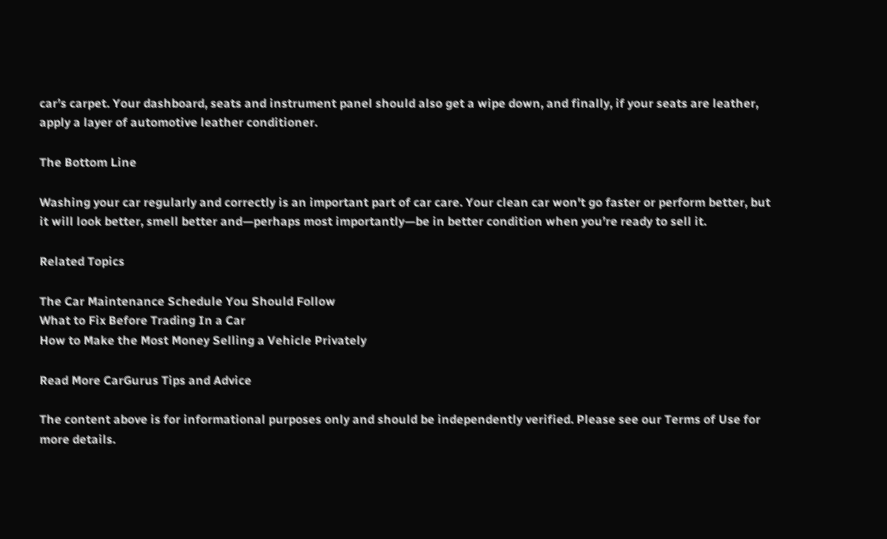car’s carpet. Your dashboard, seats and instrument panel should also get a wipe down, and finally, if your seats are leather, apply a layer of automotive leather conditioner.

The Bottom Line

Washing your car regularly and correctly is an important part of car care. Your clean car won't go faster or perform better, but it will look better, smell better and—perhaps most importantly—be in better condition when you’re ready to sell it.

Related Topics

The Car Maintenance Schedule You Should Follow
What to Fix Before Trading In a Car
How to Make the Most Money Selling a Vehicle Privately

Read More CarGurus Tips and Advice

The content above is for informational purposes only and should be independently verified. Please see our Terms of Use for more details.